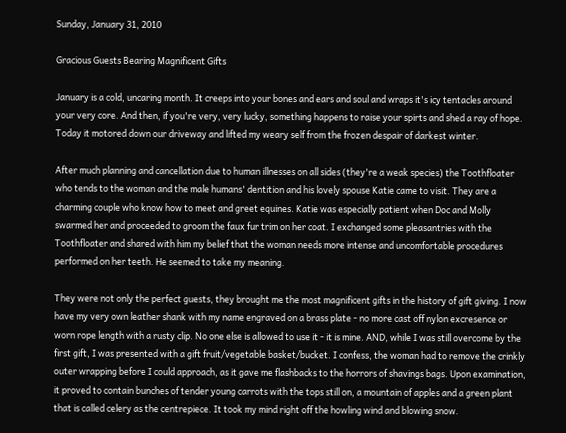Sunday, January 31, 2010

Gracious Guests Bearing Magnificent Gifts

January is a cold, uncaring month. It creeps into your bones and ears and soul and wraps it's icy tentacles around your very core. And then, if you're very, very lucky, something happens to raise your spirts and shed a ray of hope. Today it motored down our driveway and lifted my weary self from the frozen despair of darkest winter.

After much planning and cancellation due to human illnesses on all sides (they're a weak species) the Toothfloater who tends to the woman and the male humans' dentition and his lovely spouse Katie came to visit. They are a charming couple who know how to meet and greet equines. Katie was especially patient when Doc and Molly swarmed her and proceeded to groom the faux fur trim on her coat. I exchanged some pleasantries with the Toothfloater and shared with him my belief that the woman needs more intense and uncomfortable procedures performed on her teeth. He seemed to take my meaning.

They were not only the perfect guests, they brought me the most magnificent gifts in the history of gift giving. I now have my very own leather shank with my name engraved on a brass plate - no more cast off nylon excresence or worn rope length with a rusty clip. No one else is allowed to use it - it is mine. AND, while I was still overcome by the first gift, I was presented with a gift fruit/vegetable basket/bucket. I confess, the woman had to remove the crinkly outer wrapping before I could approach, as it gave me flashbacks to the horrors of shavings bags. Upon examination, it proved to contain bunches of tender young carrots with the tops still on, a mountain of apples and a green plant that is called celery as the centrepiece. It took my mind right off the howling wind and blowing snow.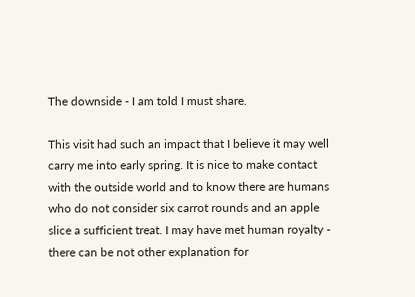The downside - I am told I must share.

This visit had such an impact that I believe it may well carry me into early spring. It is nice to make contact with the outside world and to know there are humans who do not consider six carrot rounds and an apple slice a sufficient treat. I may have met human royalty - there can be not other explanation for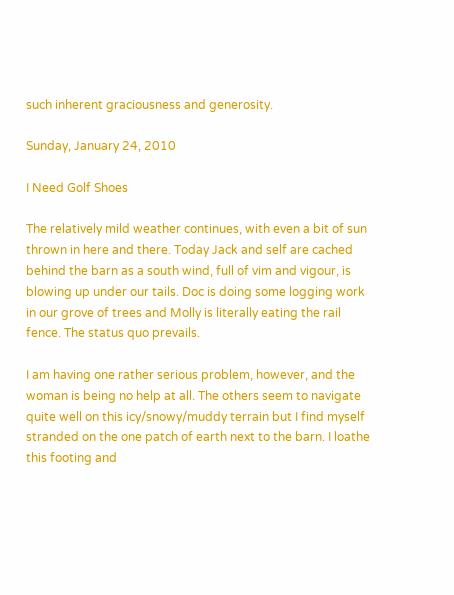such inherent graciousness and generosity.

Sunday, January 24, 2010

I Need Golf Shoes

The relatively mild weather continues, with even a bit of sun thrown in here and there. Today Jack and self are cached behind the barn as a south wind, full of vim and vigour, is blowing up under our tails. Doc is doing some logging work in our grove of trees and Molly is literally eating the rail fence. The status quo prevails.

I am having one rather serious problem, however, and the woman is being no help at all. The others seem to navigate quite well on this icy/snowy/muddy terrain but I find myself stranded on the one patch of earth next to the barn. I loathe this footing and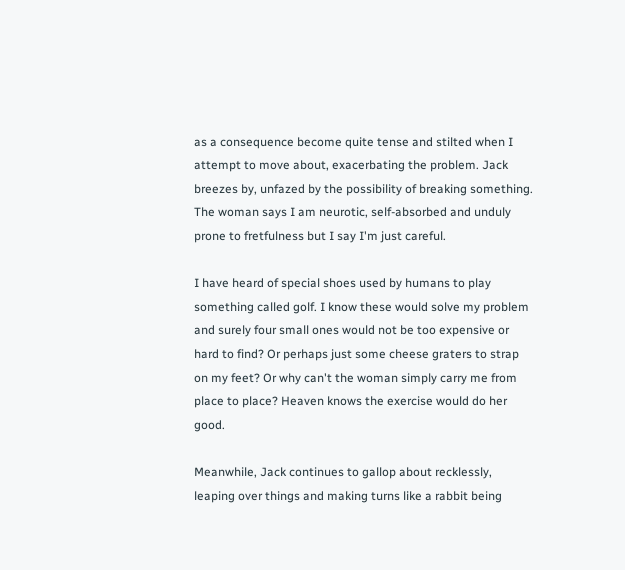as a consequence become quite tense and stilted when I attempt to move about, exacerbating the problem. Jack breezes by, unfazed by the possibility of breaking something. The woman says I am neurotic, self-absorbed and unduly prone to fretfulness but I say I'm just careful.

I have heard of special shoes used by humans to play something called golf. I know these would solve my problem and surely four small ones would not be too expensive or hard to find? Or perhaps just some cheese graters to strap on my feet? Or why can't the woman simply carry me from place to place? Heaven knows the exercise would do her good.

Meanwhile, Jack continues to gallop about recklessly, leaping over things and making turns like a rabbit being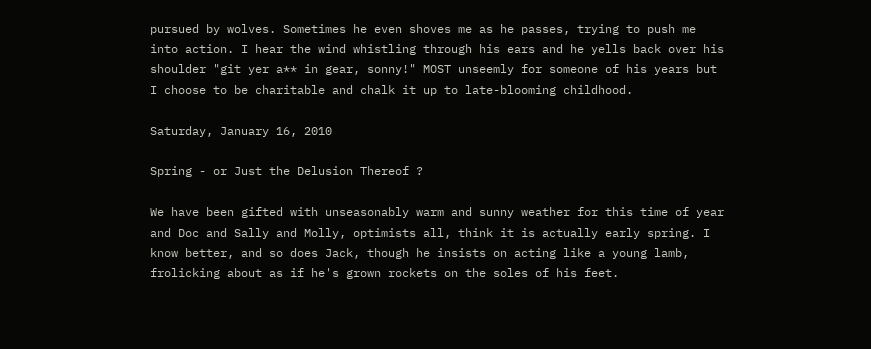pursued by wolves. Sometimes he even shoves me as he passes, trying to push me into action. I hear the wind whistling through his ears and he yells back over his shoulder "git yer a** in gear, sonny!" MOST unseemly for someone of his years but I choose to be charitable and chalk it up to late-blooming childhood.

Saturday, January 16, 2010

Spring - or Just the Delusion Thereof ?

We have been gifted with unseasonably warm and sunny weather for this time of year and Doc and Sally and Molly, optimists all, think it is actually early spring. I know better, and so does Jack, though he insists on acting like a young lamb, frolicking about as if he's grown rockets on the soles of his feet.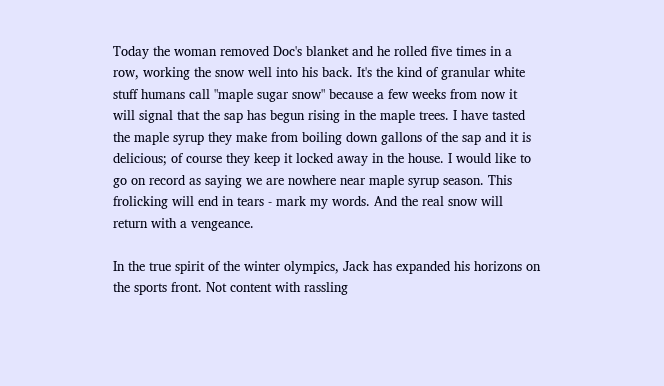Today the woman removed Doc's blanket and he rolled five times in a row, working the snow well into his back. It's the kind of granular white stuff humans call "maple sugar snow" because a few weeks from now it will signal that the sap has begun rising in the maple trees. I have tasted the maple syrup they make from boiling down gallons of the sap and it is delicious; of course they keep it locked away in the house. I would like to go on record as saying we are nowhere near maple syrup season. This frolicking will end in tears - mark my words. And the real snow will return with a vengeance.

In the true spirit of the winter olympics, Jack has expanded his horizons on the sports front. Not content with rassling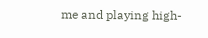me and playing high-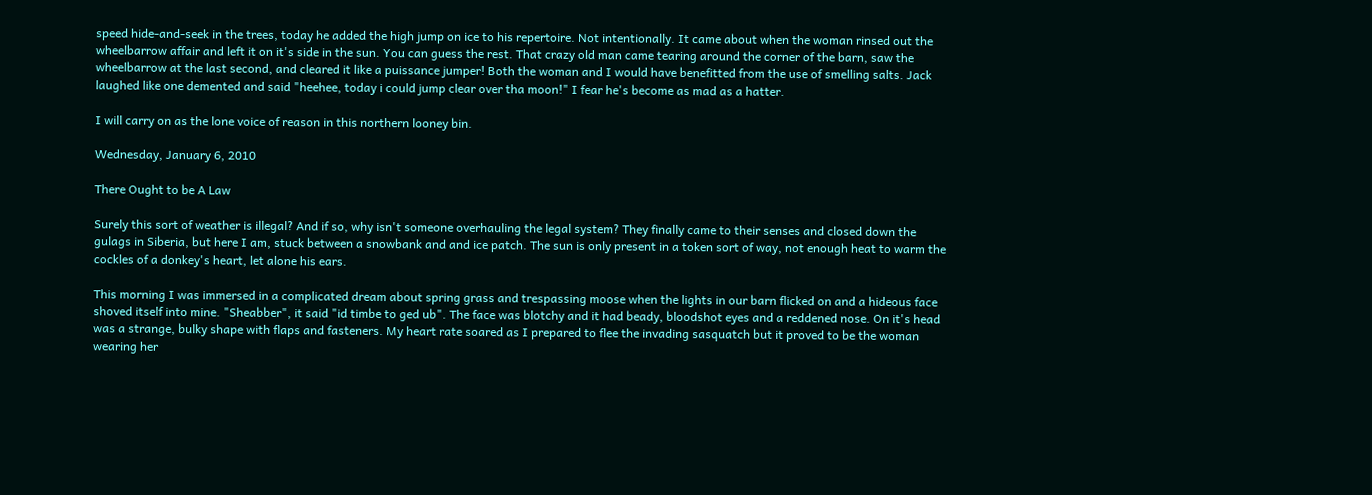speed hide-and-seek in the trees, today he added the high jump on ice to his repertoire. Not intentionally. It came about when the woman rinsed out the wheelbarrow affair and left it on it's side in the sun. You can guess the rest. That crazy old man came tearing around the corner of the barn, saw the wheelbarrow at the last second, and cleared it like a puissance jumper! Both the woman and I would have benefitted from the use of smelling salts. Jack laughed like one demented and said "heehee, today i could jump clear over tha moon!" I fear he's become as mad as a hatter.

I will carry on as the lone voice of reason in this northern looney bin.

Wednesday, January 6, 2010

There Ought to be A Law

Surely this sort of weather is illegal? And if so, why isn't someone overhauling the legal system? They finally came to their senses and closed down the gulags in Siberia, but here I am, stuck between a snowbank and and ice patch. The sun is only present in a token sort of way, not enough heat to warm the cockles of a donkey's heart, let alone his ears.

This morning I was immersed in a complicated dream about spring grass and trespassing moose when the lights in our barn flicked on and a hideous face shoved itself into mine. "Sheabber", it said "id timbe to ged ub". The face was blotchy and it had beady, bloodshot eyes and a reddened nose. On it's head was a strange, bulky shape with flaps and fasteners. My heart rate soared as I prepared to flee the invading sasquatch but it proved to be the woman wearing her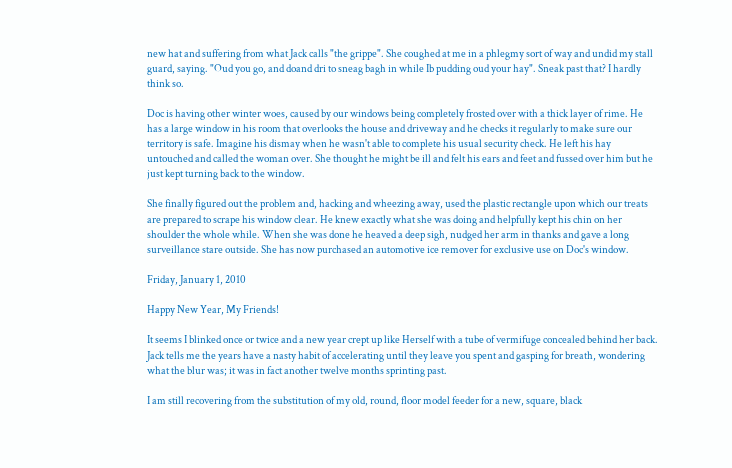new hat and suffering from what Jack calls "the grippe". She coughed at me in a phlegmy sort of way and undid my stall guard, saying. "Oud you go, and doand dri to sneag bagh in while Ib pudding oud your hay". Sneak past that? I hardly think so.

Doc is having other winter woes, caused by our windows being completely frosted over with a thick layer of rime. He has a large window in his room that overlooks the house and driveway and he checks it regularly to make sure our territory is safe. Imagine his dismay when he wasn't able to complete his usual security check. He left his hay untouched and called the woman over. She thought he might be ill and felt his ears and feet and fussed over him but he just kept turning back to the window.

She finally figured out the problem and, hacking and wheezing away, used the plastic rectangle upon which our treats are prepared to scrape his window clear. He knew exactly what she was doing and helpfully kept his chin on her shoulder the whole while. When she was done he heaved a deep sigh, nudged her arm in thanks and gave a long surveillance stare outside. She has now purchased an automotive ice remover for exclusive use on Doc's window.

Friday, January 1, 2010

Happy New Year, My Friends!

It seems I blinked once or twice and a new year crept up like Herself with a tube of vermifuge concealed behind her back. Jack tells me the years have a nasty habit of accelerating until they leave you spent and gasping for breath, wondering what the blur was; it was in fact another twelve months sprinting past.

I am still recovering from the substitution of my old, round, floor model feeder for a new, square, black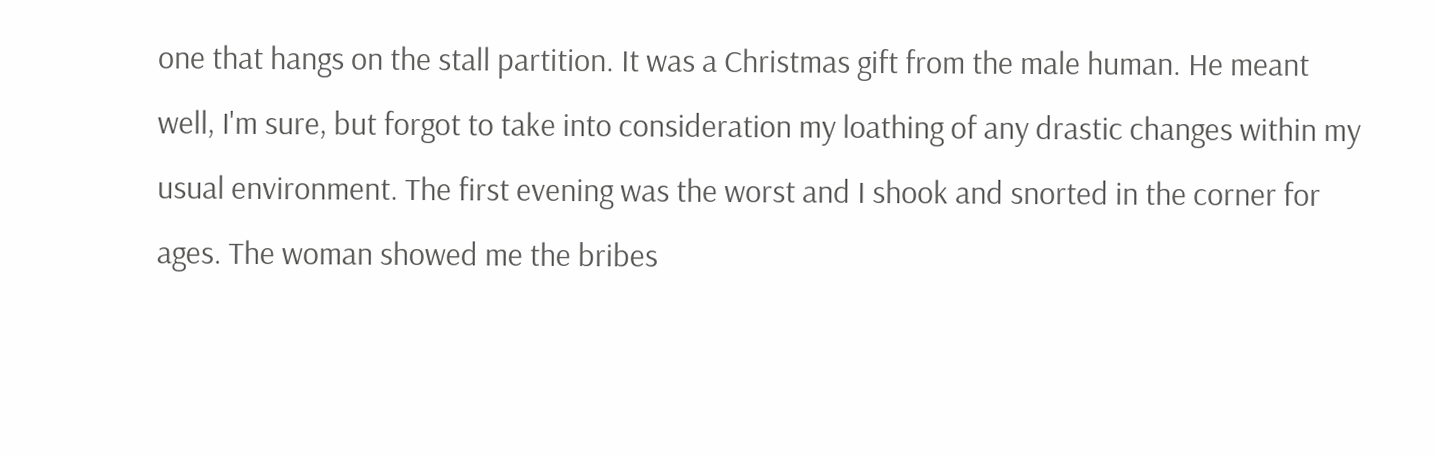one that hangs on the stall partition. It was a Christmas gift from the male human. He meant well, I'm sure, but forgot to take into consideration my loathing of any drastic changes within my usual environment. The first evening was the worst and I shook and snorted in the corner for ages. The woman showed me the bribes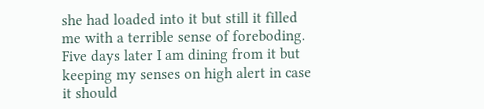she had loaded into it but still it filled me with a terrible sense of foreboding. Five days later I am dining from it but keeping my senses on high alert in case it should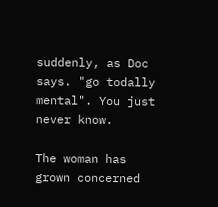suddenly, as Doc says. "go todally mental". You just never know.

The woman has grown concerned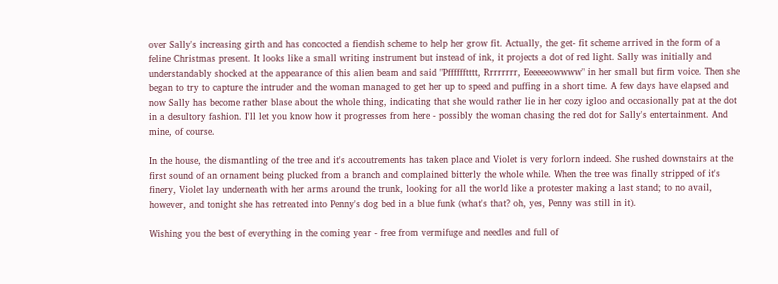over Sally's increasing girth and has concocted a fiendish scheme to help her grow fit. Actually, the get- fit scheme arrived in the form of a feline Christmas present. It looks like a small writing instrument but instead of ink, it projects a dot of red light. Sally was initially and understandably shocked at the appearance of this alien beam and said "Pfffffftttt, Rrrrrrrr, Eeeeeeowwww" in her small but firm voice. Then she began to try to capture the intruder and the woman managed to get her up to speed and puffing in a short time. A few days have elapsed and now Sally has become rather blase about the whole thing, indicating that she would rather lie in her cozy igloo and occasionally pat at the dot in a desultory fashion. I'll let you know how it progresses from here - possibly the woman chasing the red dot for Sally's entertainment. And mine, of course.

In the house, the dismantling of the tree and it's accoutrements has taken place and Violet is very forlorn indeed. She rushed downstairs at the first sound of an ornament being plucked from a branch and complained bitterly the whole while. When the tree was finally stripped of it's finery, Violet lay underneath with her arms around the trunk, looking for all the world like a protester making a last stand; to no avail, however, and tonight she has retreated into Penny's dog bed in a blue funk (what's that? oh, yes, Penny was still in it).

Wishing you the best of everything in the coming year - free from vermifuge and needles and full of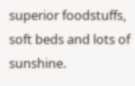superior foodstuffs, soft beds and lots of sunshine.